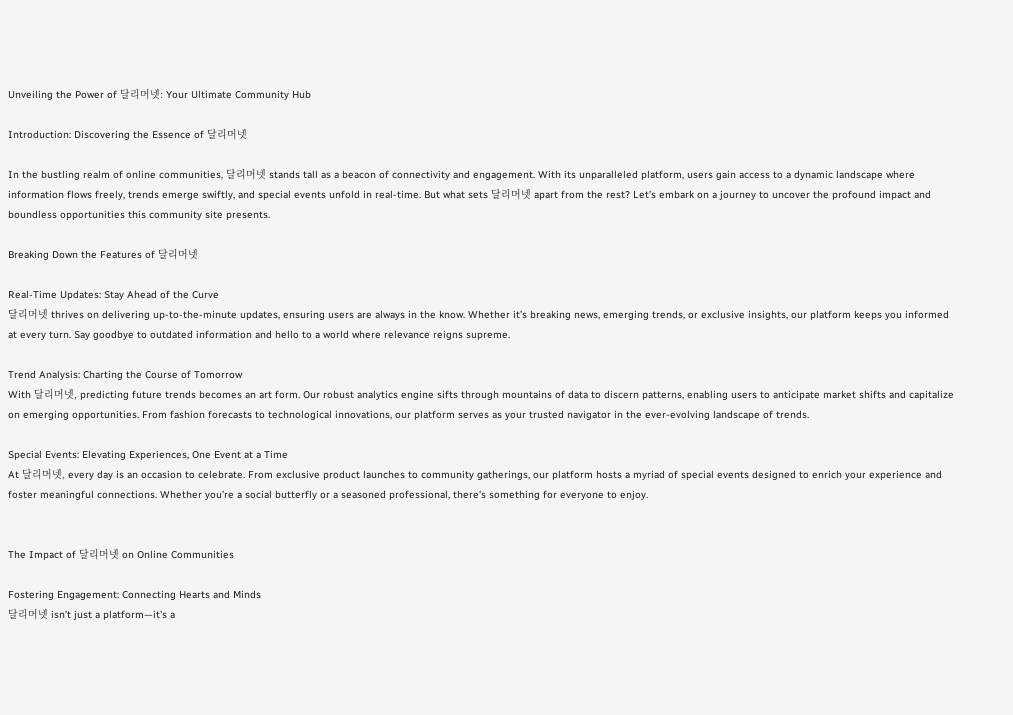Unveiling the Power of 달리머넷: Your Ultimate Community Hub

Introduction: Discovering the Essence of 달리머넷

In the bustling realm of online communities, 달리머넷 stands tall as a beacon of connectivity and engagement. With its unparalleled platform, users gain access to a dynamic landscape where information flows freely, trends emerge swiftly, and special events unfold in real-time. But what sets 달리머넷 apart from the rest? Let’s embark on a journey to uncover the profound impact and boundless opportunities this community site presents.

Breaking Down the Features of 달리머넷

Real-Time Updates: Stay Ahead of the Curve
달리머넷 thrives on delivering up-to-the-minute updates, ensuring users are always in the know. Whether it’s breaking news, emerging trends, or exclusive insights, our platform keeps you informed at every turn. Say goodbye to outdated information and hello to a world where relevance reigns supreme.

Trend Analysis: Charting the Course of Tomorrow
With 달리머넷, predicting future trends becomes an art form. Our robust analytics engine sifts through mountains of data to discern patterns, enabling users to anticipate market shifts and capitalize on emerging opportunities. From fashion forecasts to technological innovations, our platform serves as your trusted navigator in the ever-evolving landscape of trends.

Special Events: Elevating Experiences, One Event at a Time
At 달리머넷, every day is an occasion to celebrate. From exclusive product launches to community gatherings, our platform hosts a myriad of special events designed to enrich your experience and foster meaningful connections. Whether you’re a social butterfly or a seasoned professional, there’s something for everyone to enjoy.


The Impact of 달리머넷 on Online Communities

Fostering Engagement: Connecting Hearts and Minds
달리머넷 isn’t just a platform—it’s a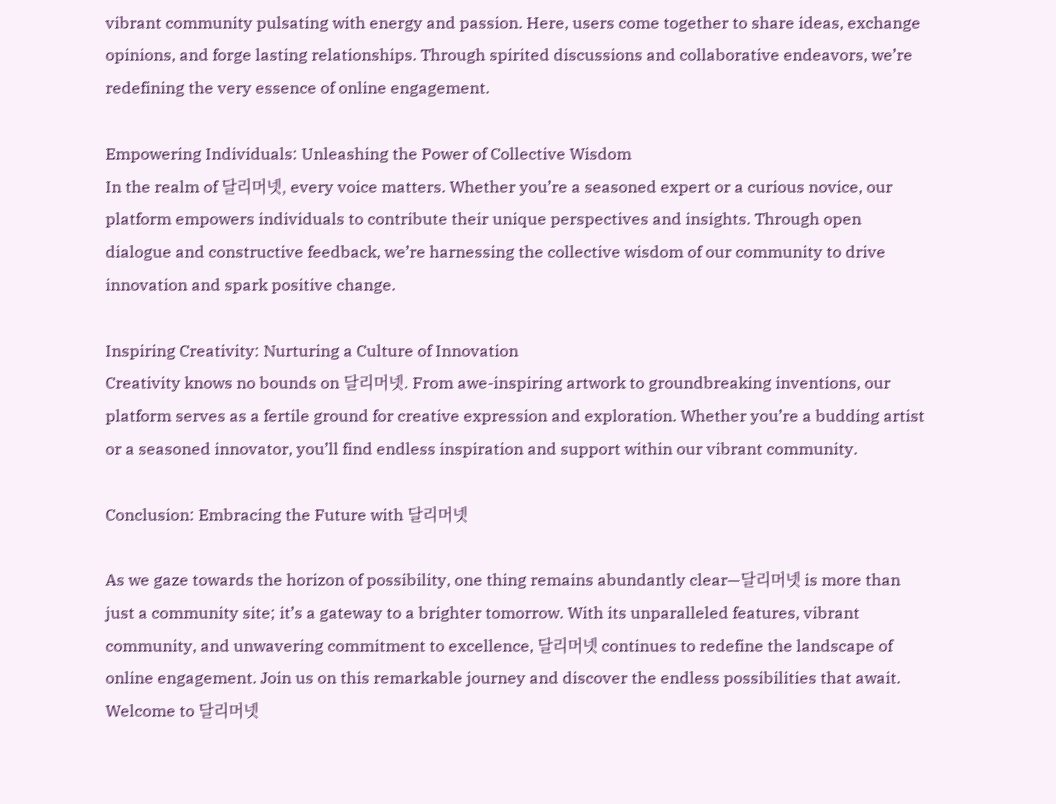vibrant community pulsating with energy and passion. Here, users come together to share ideas, exchange opinions, and forge lasting relationships. Through spirited discussions and collaborative endeavors, we’re redefining the very essence of online engagement.

Empowering Individuals: Unleashing the Power of Collective Wisdom
In the realm of 달리머넷, every voice matters. Whether you’re a seasoned expert or a curious novice, our platform empowers individuals to contribute their unique perspectives and insights. Through open dialogue and constructive feedback, we’re harnessing the collective wisdom of our community to drive innovation and spark positive change.

Inspiring Creativity: Nurturing a Culture of Innovation
Creativity knows no bounds on 달리머넷. From awe-inspiring artwork to groundbreaking inventions, our platform serves as a fertile ground for creative expression and exploration. Whether you’re a budding artist or a seasoned innovator, you’ll find endless inspiration and support within our vibrant community.

Conclusion: Embracing the Future with 달리머넷

As we gaze towards the horizon of possibility, one thing remains abundantly clear—달리머넷 is more than just a community site; it’s a gateway to a brighter tomorrow. With its unparalleled features, vibrant community, and unwavering commitment to excellence, 달리머넷 continues to redefine the landscape of online engagement. Join us on this remarkable journey and discover the endless possibilities that await. Welcome to 달리머넷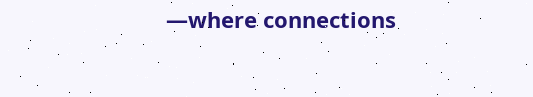—where connections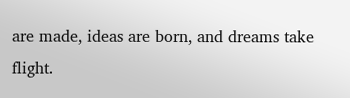are made, ideas are born, and dreams take flight.